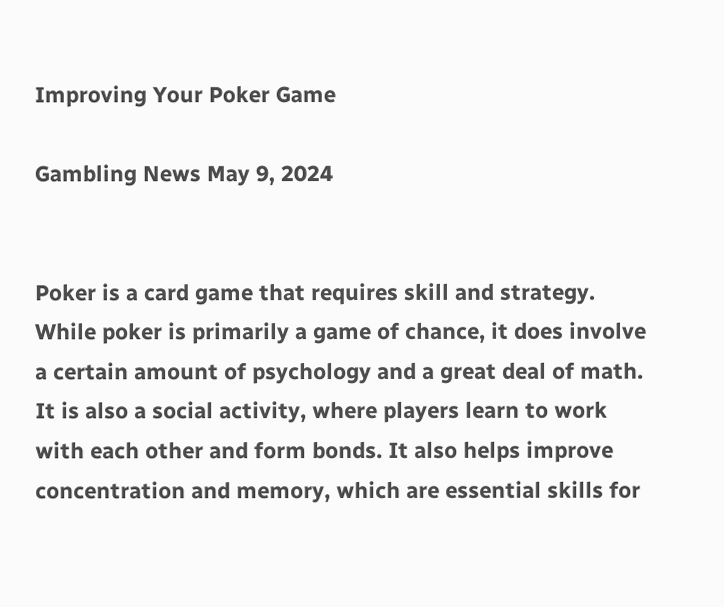Improving Your Poker Game

Gambling News May 9, 2024


Poker is a card game that requires skill and strategy. While poker is primarily a game of chance, it does involve a certain amount of psychology and a great deal of math. It is also a social activity, where players learn to work with each other and form bonds. It also helps improve concentration and memory, which are essential skills for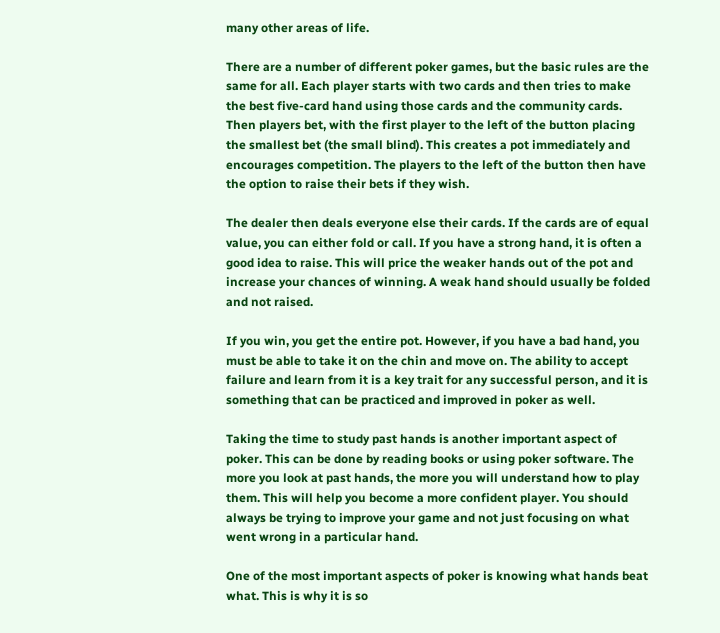many other areas of life.

There are a number of different poker games, but the basic rules are the same for all. Each player starts with two cards and then tries to make the best five-card hand using those cards and the community cards. Then players bet, with the first player to the left of the button placing the smallest bet (the small blind). This creates a pot immediately and encourages competition. The players to the left of the button then have the option to raise their bets if they wish.

The dealer then deals everyone else their cards. If the cards are of equal value, you can either fold or call. If you have a strong hand, it is often a good idea to raise. This will price the weaker hands out of the pot and increase your chances of winning. A weak hand should usually be folded and not raised.

If you win, you get the entire pot. However, if you have a bad hand, you must be able to take it on the chin and move on. The ability to accept failure and learn from it is a key trait for any successful person, and it is something that can be practiced and improved in poker as well.

Taking the time to study past hands is another important aspect of poker. This can be done by reading books or using poker software. The more you look at past hands, the more you will understand how to play them. This will help you become a more confident player. You should always be trying to improve your game and not just focusing on what went wrong in a particular hand.

One of the most important aspects of poker is knowing what hands beat what. This is why it is so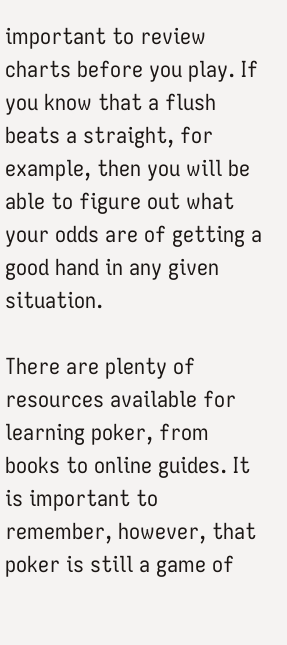important to review charts before you play. If you know that a flush beats a straight, for example, then you will be able to figure out what your odds are of getting a good hand in any given situation.

There are plenty of resources available for learning poker, from books to online guides. It is important to remember, however, that poker is still a game of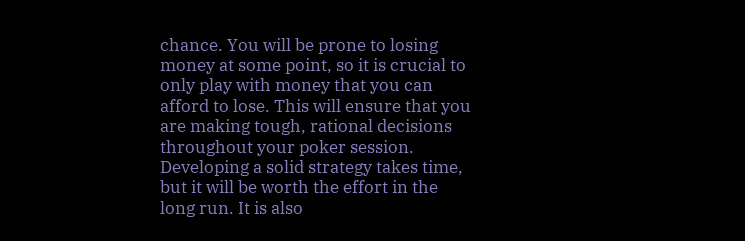chance. You will be prone to losing money at some point, so it is crucial to only play with money that you can afford to lose. This will ensure that you are making tough, rational decisions throughout your poker session. Developing a solid strategy takes time, but it will be worth the effort in the long run. It is also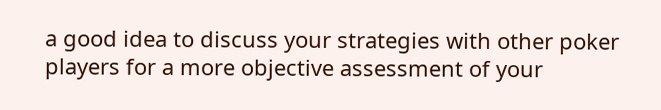a good idea to discuss your strategies with other poker players for a more objective assessment of your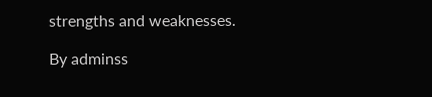strengths and weaknesses.

By adminss